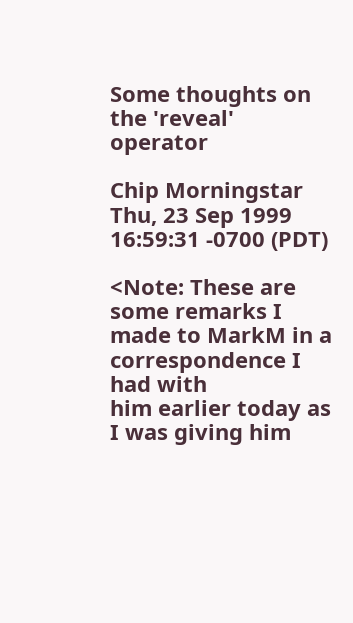Some thoughts on the 'reveal' operator

Chip Morningstar
Thu, 23 Sep 1999 16:59:31 -0700 (PDT)

<Note: These are some remarks I made to MarkM in a correspondence I had with
him earlier today as I was giving him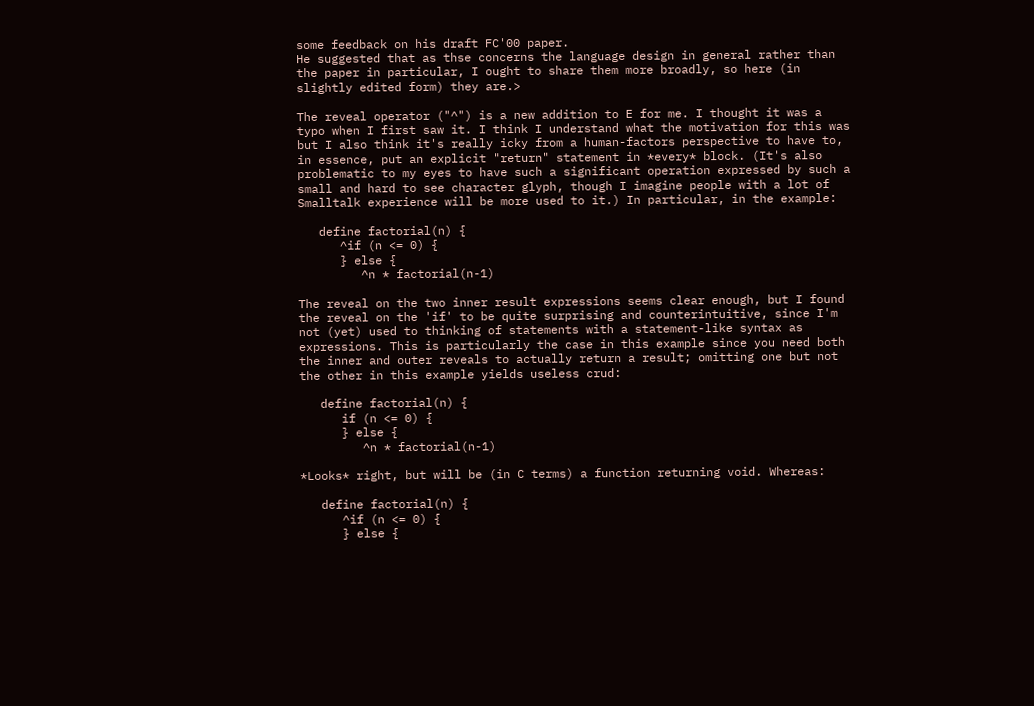some feedback on his draft FC'00 paper.
He suggested that as thse concerns the language design in general rather than
the paper in particular, I ought to share them more broadly, so here (in
slightly edited form) they are.>

The reveal operator ("^") is a new addition to E for me. I thought it was a
typo when I first saw it. I think I understand what the motivation for this was
but I also think it's really icky from a human-factors perspective to have to,
in essence, put an explicit "return" statement in *every* block. (It's also
problematic to my eyes to have such a significant operation expressed by such a
small and hard to see character glyph, though I imagine people with a lot of
Smalltalk experience will be more used to it.) In particular, in the example:

   define factorial(n) {
      ^if (n <= 0) {
      } else {
         ^n * factorial(n-1)

The reveal on the two inner result expressions seems clear enough, but I found
the reveal on the 'if' to be quite surprising and counterintuitive, since I'm
not (yet) used to thinking of statements with a statement-like syntax as
expressions. This is particularly the case in this example since you need both
the inner and outer reveals to actually return a result; omitting one but not
the other in this example yields useless crud:

   define factorial(n) {
      if (n <= 0) {
      } else {
         ^n * factorial(n-1)

*Looks* right, but will be (in C terms) a function returning void. Whereas:

   define factorial(n) {
      ^if (n <= 0) {
      } else {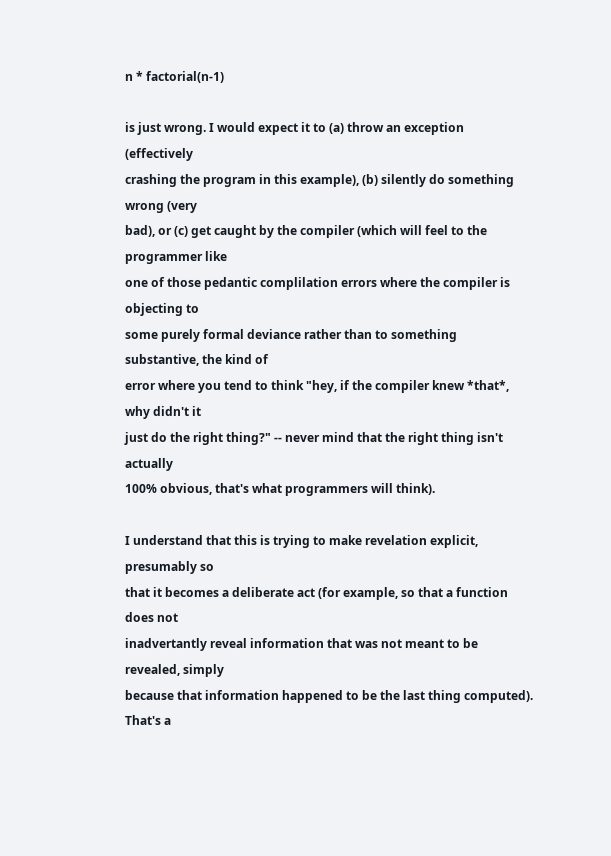n * factorial(n-1)

is just wrong. I would expect it to (a) throw an exception (effectively
crashing the program in this example), (b) silently do something wrong (very
bad), or (c) get caught by the compiler (which will feel to the programmer like
one of those pedantic complilation errors where the compiler is objecting to
some purely formal deviance rather than to something substantive, the kind of
error where you tend to think "hey, if the compiler knew *that*, why didn't it
just do the right thing?" -- never mind that the right thing isn't actually
100% obvious, that's what programmers will think).

I understand that this is trying to make revelation explicit, presumably so
that it becomes a deliberate act (for example, so that a function does not
inadvertantly reveal information that was not meant to be revealed, simply
because that information happened to be the last thing computed). That's a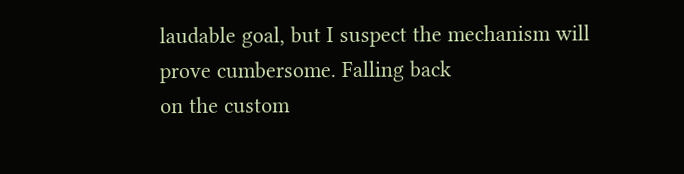laudable goal, but I suspect the mechanism will prove cumbersome. Falling back
on the custom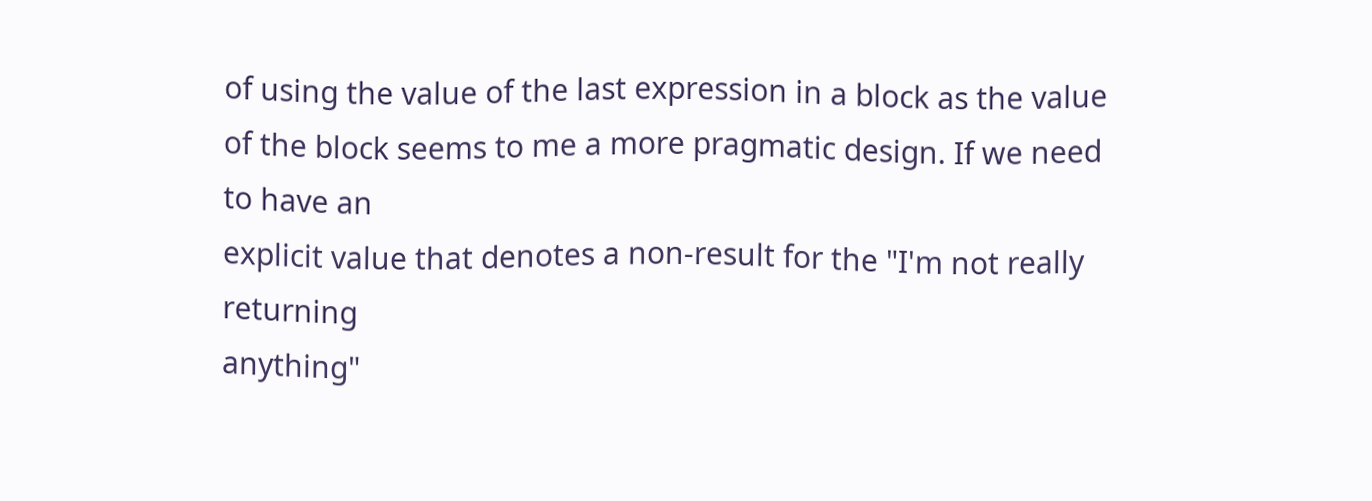of using the value of the last expression in a block as the value
of the block seems to me a more pragmatic design. If we need to have an
explicit value that denotes a non-result for the "I'm not really returning
anything"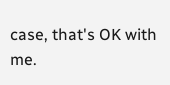case, that's OK with me.